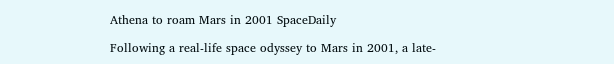Athena to roam Mars in 2001 SpaceDaily

Following a real-life space odyssey to Mars in 2001, a late-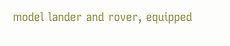model lander and rover, equipped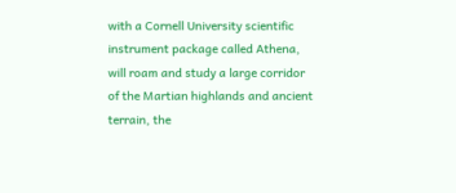with a Cornell University scientific instrument package called Athena, will roam and study a large corridor of the Martian highlands and ancient terrain, the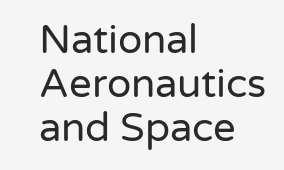National Aeronautics and Space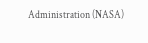Administration (NASA)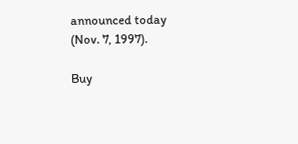announced today (Nov. 7, 1997).

Buy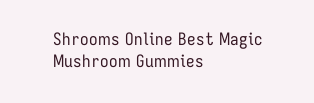Shrooms Online Best Magic Mushroom Gummies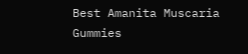Best Amanita Muscaria Gummies